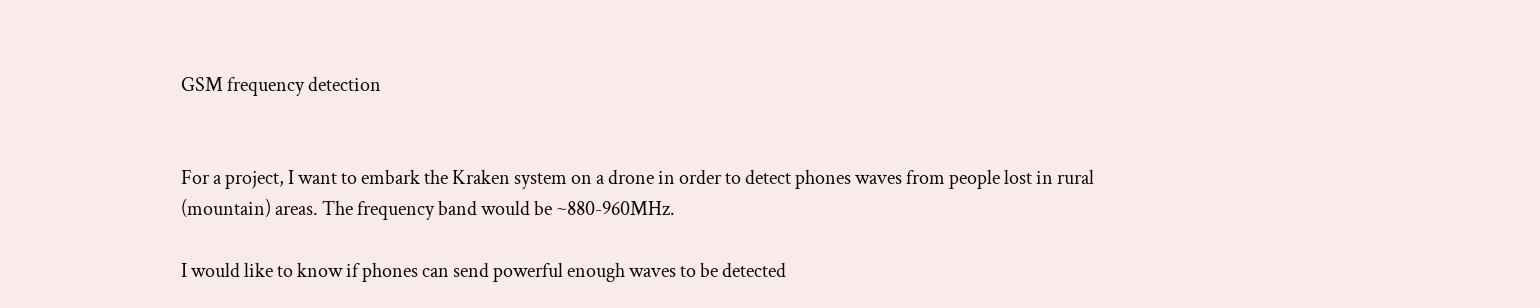GSM frequency detection


For a project, I want to embark the Kraken system on a drone in order to detect phones waves from people lost in rural (mountain) areas. The frequency band would be ~880-960MHz.

I would like to know if phones can send powerful enough waves to be detected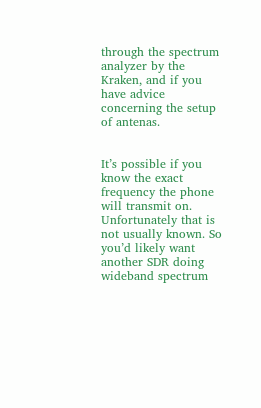through the spectrum analyzer by the Kraken, and if you have advice concerning the setup of antenas.


It’s possible if you know the exact frequency the phone will transmit on. Unfortunately that is not usually known. So you’d likely want another SDR doing wideband spectrum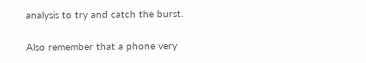analysis to try and catch the burst.

Also remember that a phone very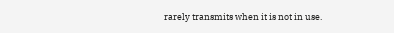rarely transmits when it is not in use.